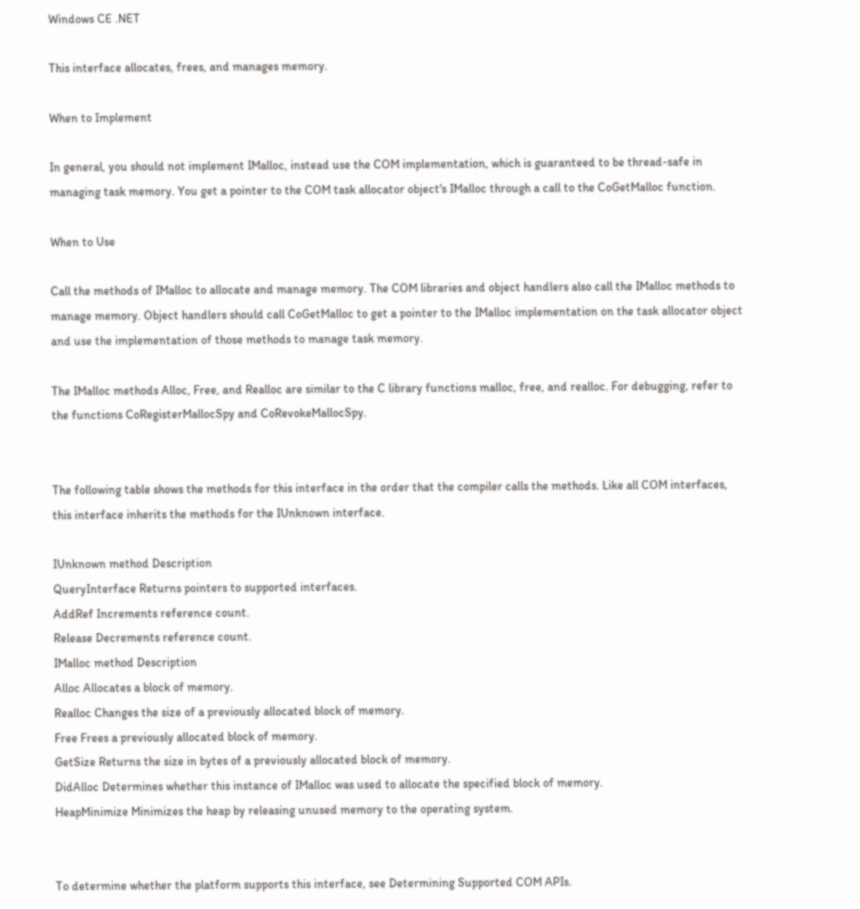Windows CE .NET

This interface allocates, frees, and manages memory.

When to Implement

In general, you should not implement IMalloc, instead use the COM implementation, which is guaranteed to be thread-safe in managing task memory. You get a pointer to the COM task allocator object's IMalloc through a call to the CoGetMalloc function.

When to Use

Call the methods of IMalloc to allocate and manage memory. The COM libraries and object handlers also call the IMalloc methods to manage memory. Object handlers should call CoGetMalloc to get a pointer to the IMalloc implementation on the task allocator object and use the implementation of those methods to manage task memory.

The IMalloc methods Alloc, Free, and Realloc are similar to the C library functions malloc, free, and realloc. For debugging, refer to the functions CoRegisterMallocSpy and CoRevokeMallocSpy.


The following table shows the methods for this interface in the order that the compiler calls the methods. Like all COM interfaces, this interface inherits the methods for the IUnknown interface.

IUnknown method Description
QueryInterface Returns pointers to supported interfaces.
AddRef Increments reference count.
Release Decrements reference count.
IMalloc method Description
Alloc Allocates a block of memory.
Realloc Changes the size of a previously allocated block of memory.
Free Frees a previously allocated block of memory.
GetSize Returns the size in bytes of a previously allocated block of memory.
DidAlloc Determines whether this instance of IMalloc was used to allocate the specified block of memory.
HeapMinimize Minimizes the heap by releasing unused memory to the operating system.


To determine whether the platform supports this interface, see Determining Supported COM APIs.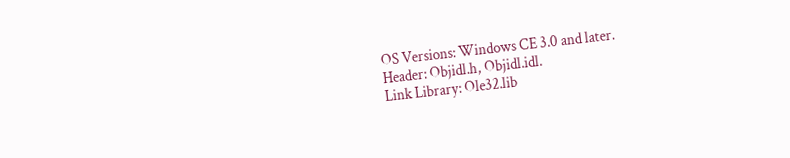OS Versions: Windows CE 3.0 and later.
Header: Objidl.h, Objidl.idl.
Link Library: Ole32.lib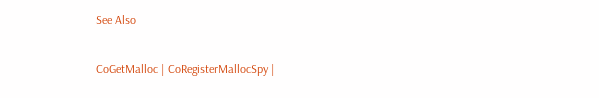See Also

CoGetMalloc | CoRegisterMallocSpy |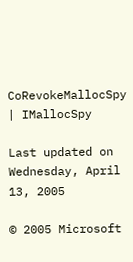CoRevokeMallocSpy | IMallocSpy

Last updated on Wednesday, April 13, 2005

© 2005 Microsoft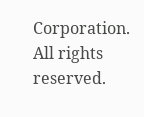Corporation. All rights reserved.